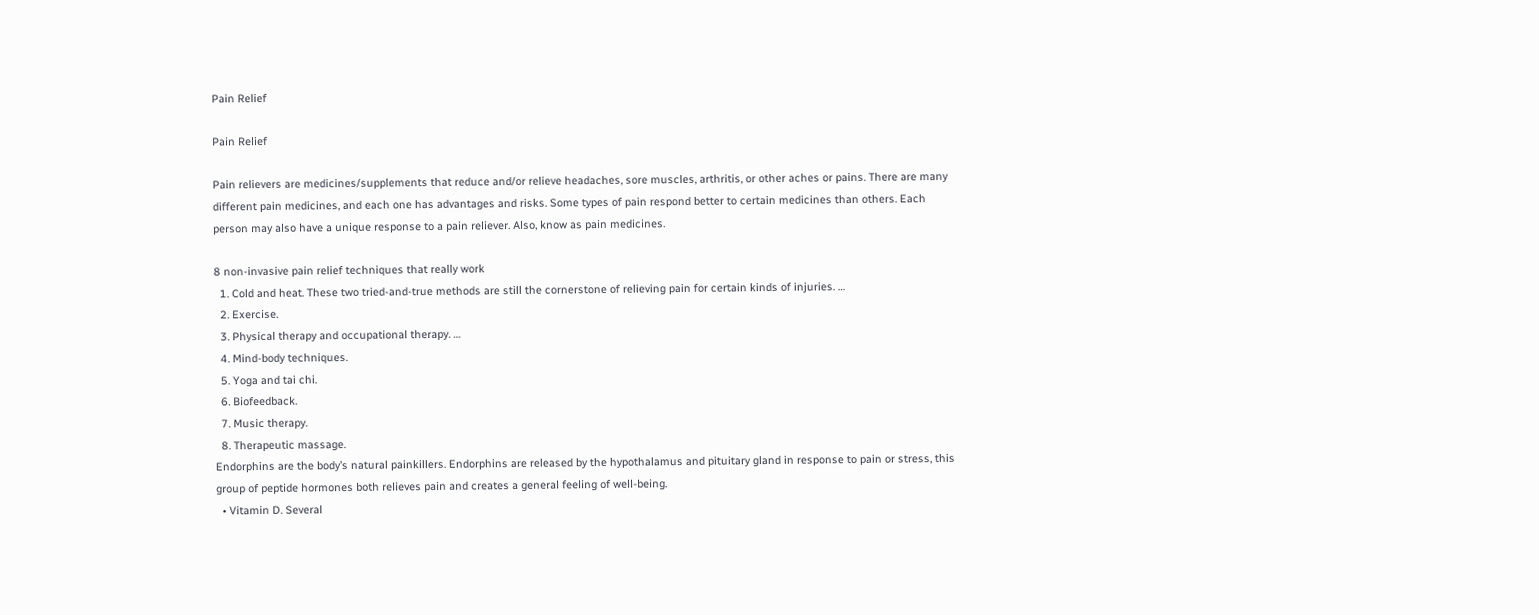Pain Relief

Pain Relief

Pain relievers are medicines/supplements that reduce and/or relieve headaches, sore muscles, arthritis, or other aches or pains. There are many different pain medicines, and each one has advantages and risks. Some types of pain respond better to certain medicines than others. Each person may also have a unique response to a pain reliever. Also, know as pain medicines.

8 non-invasive pain relief techniques that really work
  1. Cold and heat. These two tried-and-true methods are still the cornerstone of relieving pain for certain kinds of injuries. …
  2. Exercise.
  3. Physical therapy and occupational therapy. …
  4. Mind-body techniques.
  5. Yoga and tai chi.
  6. Biofeedback.
  7. Music therapy.
  8. Therapeutic massage.
Endorphins are the body’s natural painkillers. Endorphins are released by the hypothalamus and pituitary gland in response to pain or stress, this group of peptide hormones both relieves pain and creates a general feeling of well-being.
  • Vitamin D. Several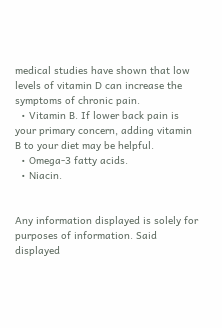medical studies have shown that low levels of vitamin D can increase the symptoms of chronic pain.
  • Vitamin B. If lower back pain is your primary concern, adding vitamin B to your diet may be helpful.
  • Omega-3 fatty acids.
  • Niacin.


Any information displayed is solely for purposes of information. Said displayed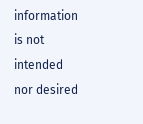information is not intended nor desired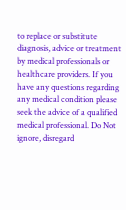to replace or substitute diagnosis, advice or treatment by medical professionals or healthcare providers. If you have any questions regarding any medical condition please seek the advice of a qualified medical professional. Do Not ignore, disregard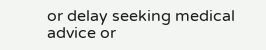or delay seeking medical advice or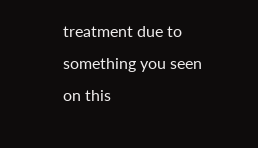treatment due to something you seen on this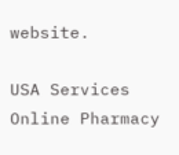website.

USA Services Online Pharmacy